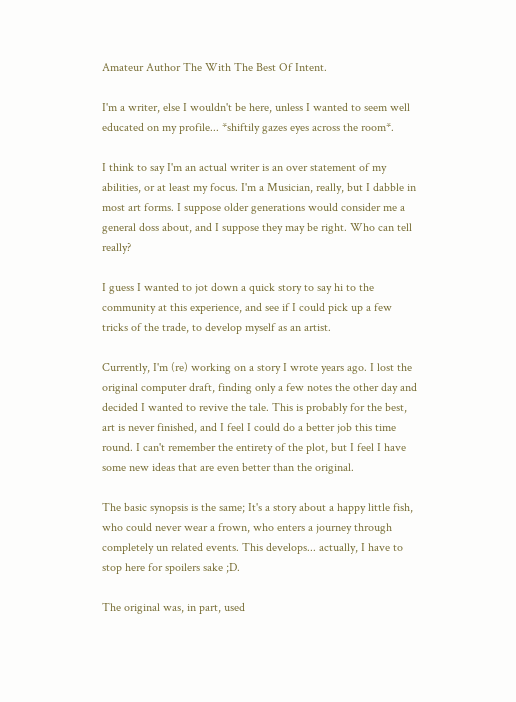Amateur Author The With The Best Of Intent.

I'm a writer, else I wouldn't be here, unless I wanted to seem well educated on my profile... *shiftily gazes eyes across the room*.

I think to say I'm an actual writer is an over statement of my abilities, or at least my focus. I'm a Musician, really, but I dabble in most art forms. I suppose older generations would consider me a general doss about, and I suppose they may be right. Who can tell really?

I guess I wanted to jot down a quick story to say hi to the community at this experience, and see if I could pick up a few tricks of the trade, to develop myself as an artist.

Currently, I'm (re) working on a story I wrote years ago. I lost the original computer draft, finding only a few notes the other day and decided I wanted to revive the tale. This is probably for the best, art is never finished, and I feel I could do a better job this time round. I can't remember the entirety of the plot, but I feel I have some new ideas that are even better than the original.

The basic synopsis is the same; It's a story about a happy little fish, who could never wear a frown, who enters a journey through completely un related events. This develops... actually, I have to stop here for spoilers sake ;D.

The original was, in part, used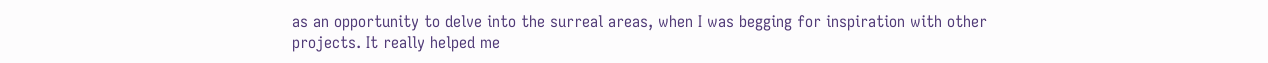as an opportunity to delve into the surreal areas, when I was begging for inspiration with other projects. It really helped me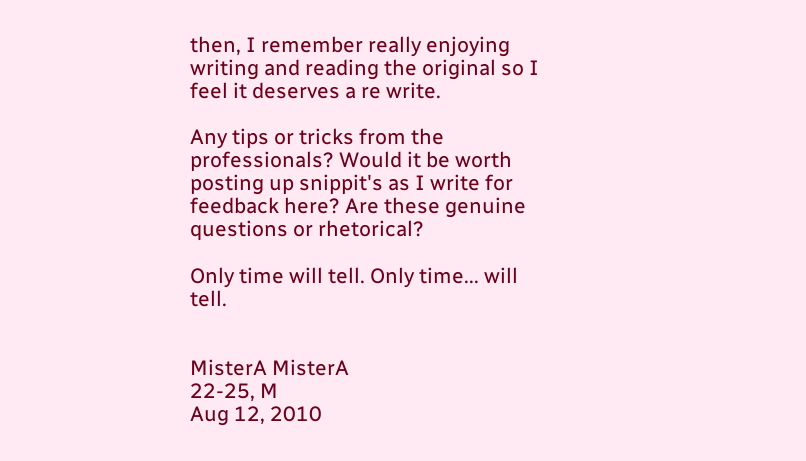then, I remember really enjoying writing and reading the original so I feel it deserves a re write.

Any tips or tricks from the professionals? Would it be worth posting up snippit's as I write for feedback here? Are these genuine questions or rhetorical?

Only time will tell. Only time... will tell.


MisterA MisterA
22-25, M
Aug 12, 2010